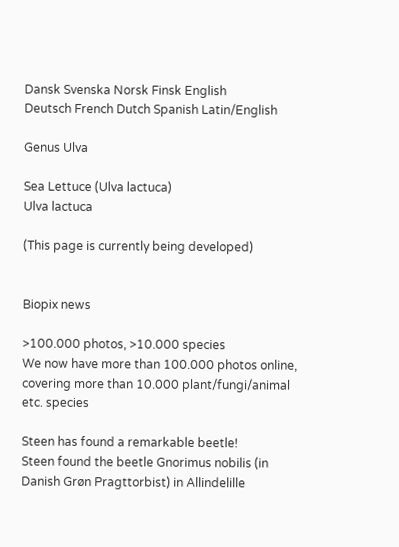Dansk Svenska Norsk Finsk English
Deutsch French Dutch Spanish Latin/English

Genus Ulva

Sea Lettuce (Ulva lactuca)
Ulva lactuca

(This page is currently being developed)


Biopix news

>100.000 photos, >10.000 species
We now have more than 100.000 photos online, covering more than 10.000 plant/fungi/animal etc. species

Steen has found a remarkable beetle!
Steen found the beetle Gnorimus nobilis (in Danish Grøn Pragttorbist) in Allindelille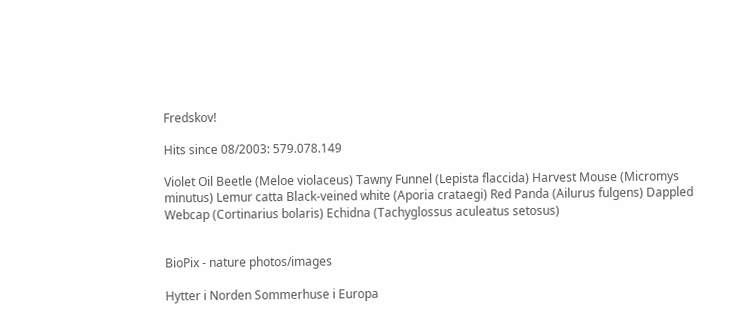Fredskov!

Hits since 08/2003: 579.078.149

Violet Oil Beetle (Meloe violaceus) Tawny Funnel (Lepista flaccida) Harvest Mouse (Micromys minutus) Lemur catta Black-veined white (Aporia crataegi) Red Panda (Ailurus fulgens) Dappled Webcap (Cortinarius bolaris) Echidna (Tachyglossus aculeatus setosus)


BioPix - nature photos/images

Hytter i Norden Sommerhuse i Europa